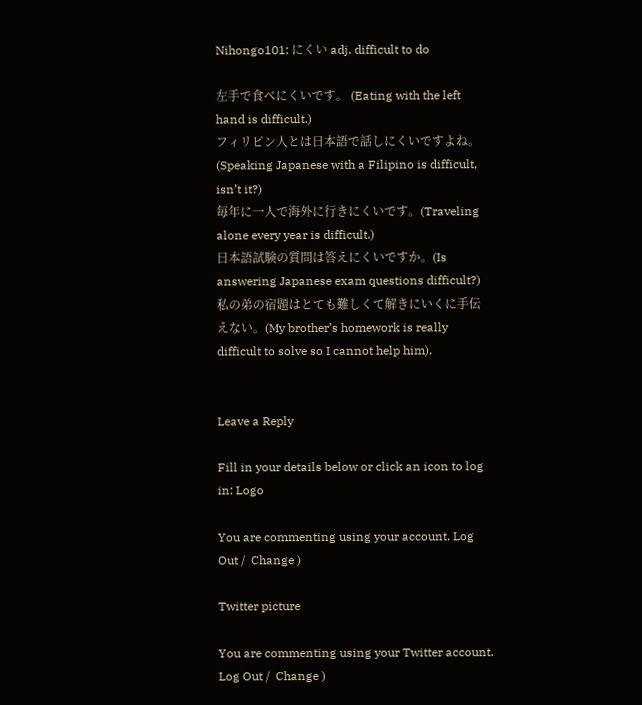Nihongo101: にくい adj. difficult to do

左手で食べにくいです。 (Eating with the left hand is difficult.)
フィリピン人とは日本語で話しにくいですよね。 (Speaking Japanese with a Filipino is difficult, isn’t it?)
毎年に一人で海外に行きにくいです。(Traveling alone every year is difficult.)
日本語試験の質問は答えにくいですか。(Is answering Japanese exam questions difficult?)
私の弟の宿題はとても難しくて解きにいくに手伝えない。(My brother’s homework is really difficult to solve so I cannot help him).


Leave a Reply

Fill in your details below or click an icon to log in: Logo

You are commenting using your account. Log Out /  Change )

Twitter picture

You are commenting using your Twitter account. Log Out /  Change )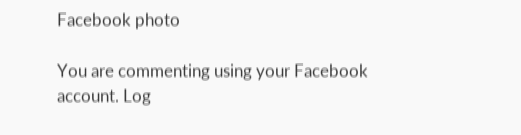Facebook photo

You are commenting using your Facebook account. Log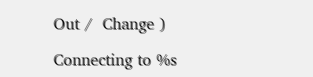Out /  Change )

Connecting to %s